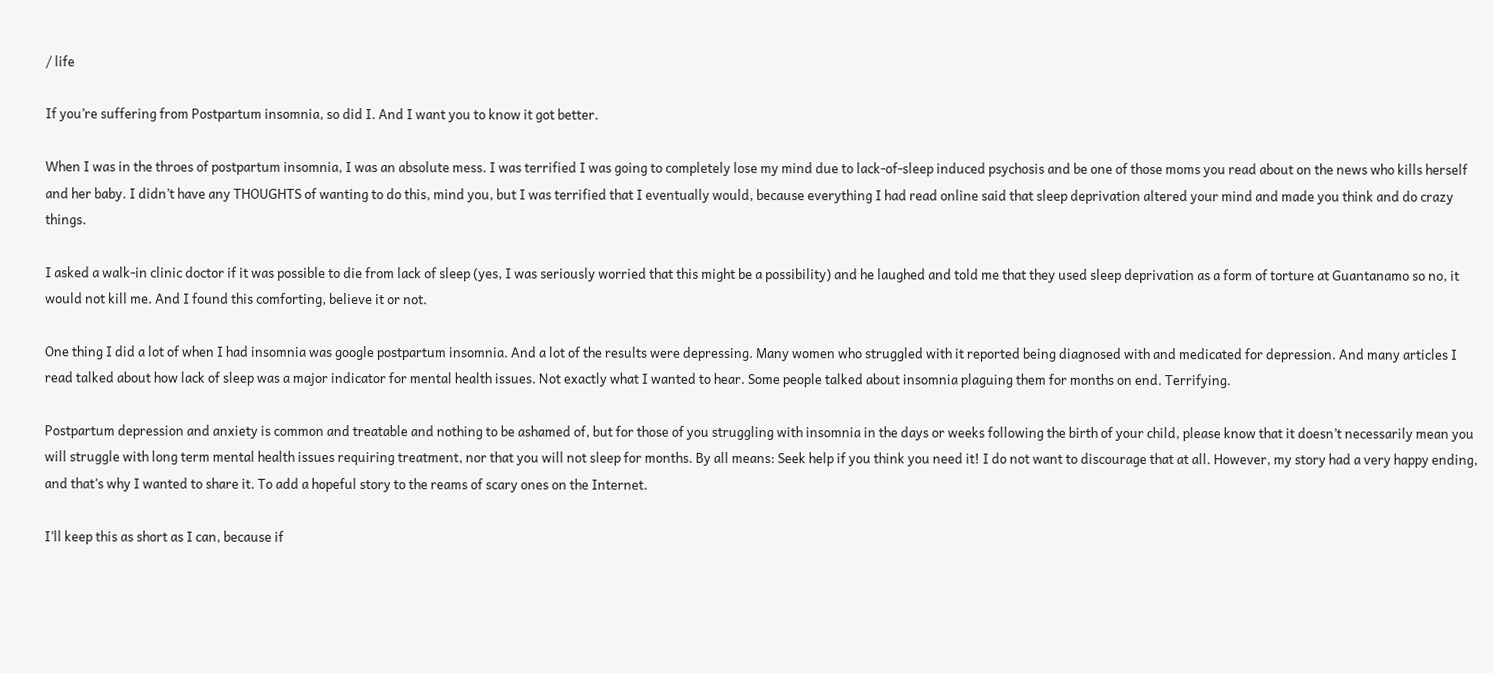/ life

If you’re suffering from Postpartum insomnia, so did I. And I want you to know it got better.

When I was in the throes of postpartum insomnia, I was an absolute mess. I was terrified I was going to completely lose my mind due to lack-of-sleep induced psychosis and be one of those moms you read about on the news who kills herself and her baby. I didn’t have any THOUGHTS of wanting to do this, mind you, but I was terrified that I eventually would, because everything I had read online said that sleep deprivation altered your mind and made you think and do crazy things.

I asked a walk-in clinic doctor if it was possible to die from lack of sleep (yes, I was seriously worried that this might be a possibility) and he laughed and told me that they used sleep deprivation as a form of torture at Guantanamo so no, it would not kill me. And I found this comforting, believe it or not.

One thing I did a lot of when I had insomnia was google postpartum insomnia. And a lot of the results were depressing. Many women who struggled with it reported being diagnosed with and medicated for depression. And many articles I read talked about how lack of sleep was a major indicator for mental health issues. Not exactly what I wanted to hear. Some people talked about insomnia plaguing them for months on end. Terrifying.

Postpartum depression and anxiety is common and treatable and nothing to be ashamed of, but for those of you struggling with insomnia in the days or weeks following the birth of your child, please know that it doesn’t necessarily mean you will struggle with long term mental health issues requiring treatment, nor that you will not sleep for months. By all means: Seek help if you think you need it! I do not want to discourage that at all. However, my story had a very happy ending, and that’s why I wanted to share it. To add a hopeful story to the reams of scary ones on the Internet.

I’ll keep this as short as I can, because if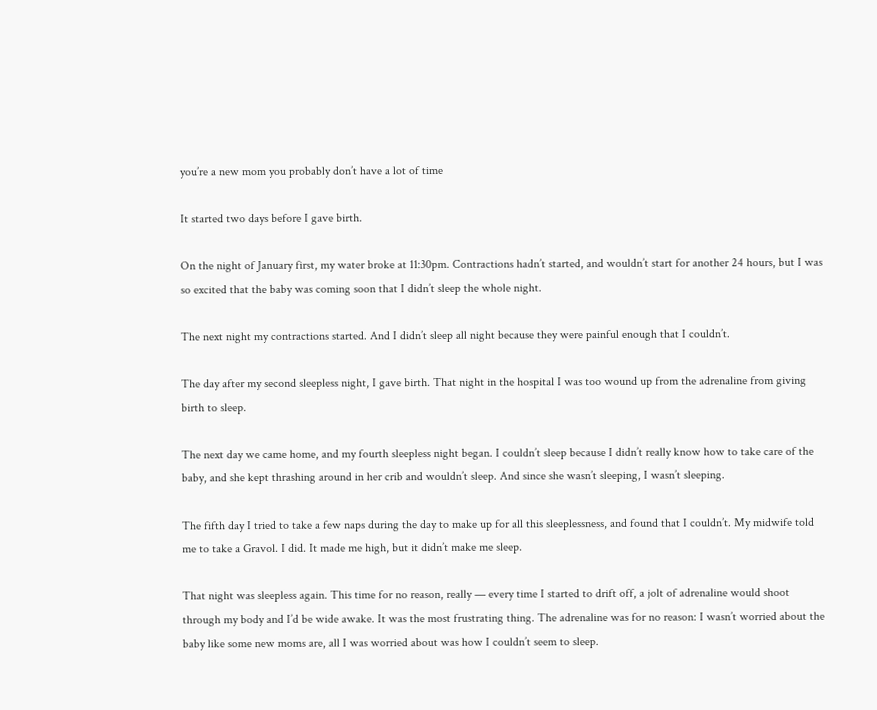you’re a new mom you probably don’t have a lot of time

It started two days before I gave birth.

On the night of January first, my water broke at 11:30pm. Contractions hadn’t started, and wouldn’t start for another 24 hours, but I was so excited that the baby was coming soon that I didn’t sleep the whole night.

The next night my contractions started. And I didn’t sleep all night because they were painful enough that I couldn’t.

The day after my second sleepless night, I gave birth. That night in the hospital I was too wound up from the adrenaline from giving birth to sleep.

The next day we came home, and my fourth sleepless night began. I couldn’t sleep because I didn’t really know how to take care of the baby, and she kept thrashing around in her crib and wouldn’t sleep. And since she wasn’t sleeping, I wasn’t sleeping.

The fifth day I tried to take a few naps during the day to make up for all this sleeplessness, and found that I couldn’t. My midwife told me to take a Gravol. I did. It made me high, but it didn’t make me sleep.

That night was sleepless again. This time for no reason, really — every time I started to drift off, a jolt of adrenaline would shoot through my body and I’d be wide awake. It was the most frustrating thing. The adrenaline was for no reason: I wasn’t worried about the baby like some new moms are, all I was worried about was how I couldn’t seem to sleep.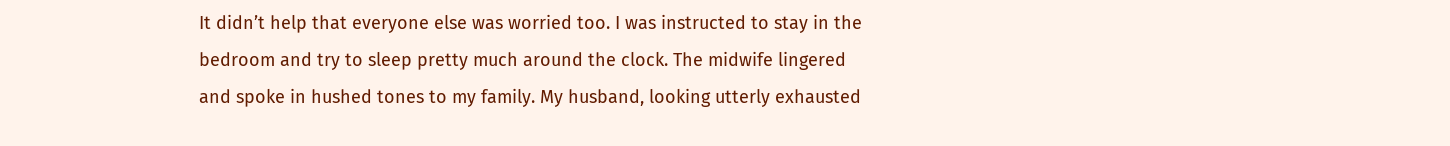It didn’t help that everyone else was worried too. I was instructed to stay in the bedroom and try to sleep pretty much around the clock. The midwife lingered and spoke in hushed tones to my family. My husband, looking utterly exhausted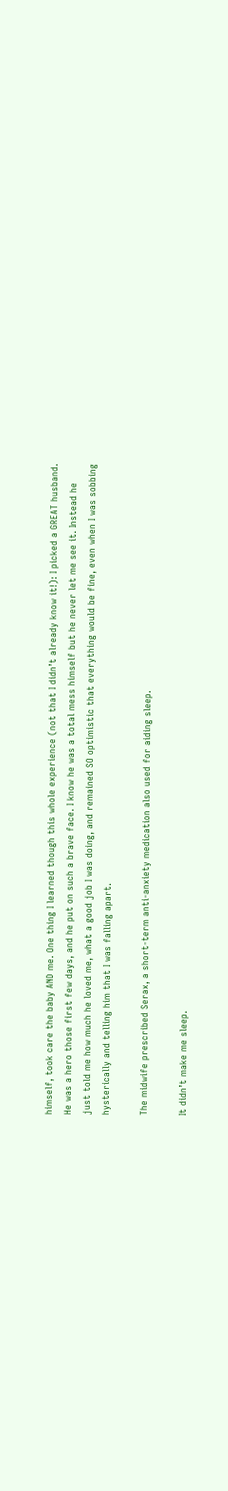himself, took care the baby AND me. One thing I learned though this whole experience (not that I didn’t already know it!): I picked a GREAT husband. He was a hero those first few days, and he put on such a brave face. I know he was a total mess himself but he never let me see it. Instead he just told me how much he loved me, what a good job I was doing, and remained SO optimistic that everything would be fine, even when I was sobbing hysterically and telling him that I was falling apart.

The midwife prescribed Serax, a short-term anti-anxiety medication also used for aiding sleep.

It didn’t make me sleep.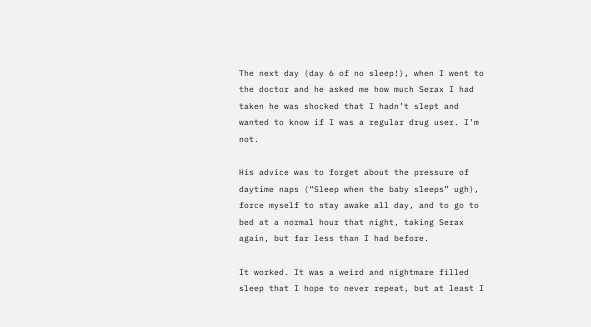The next day (day 6 of no sleep!), when I went to the doctor and he asked me how much Serax I had taken he was shocked that I hadn’t slept and wanted to know if I was a regular drug user. I’m not.

His advice was to forget about the pressure of daytime naps (“Sleep when the baby sleeps” ugh), force myself to stay awake all day, and to go to bed at a normal hour that night, taking Serax again, but far less than I had before.

It worked. It was a weird and nightmare filled sleep that I hope to never repeat, but at least I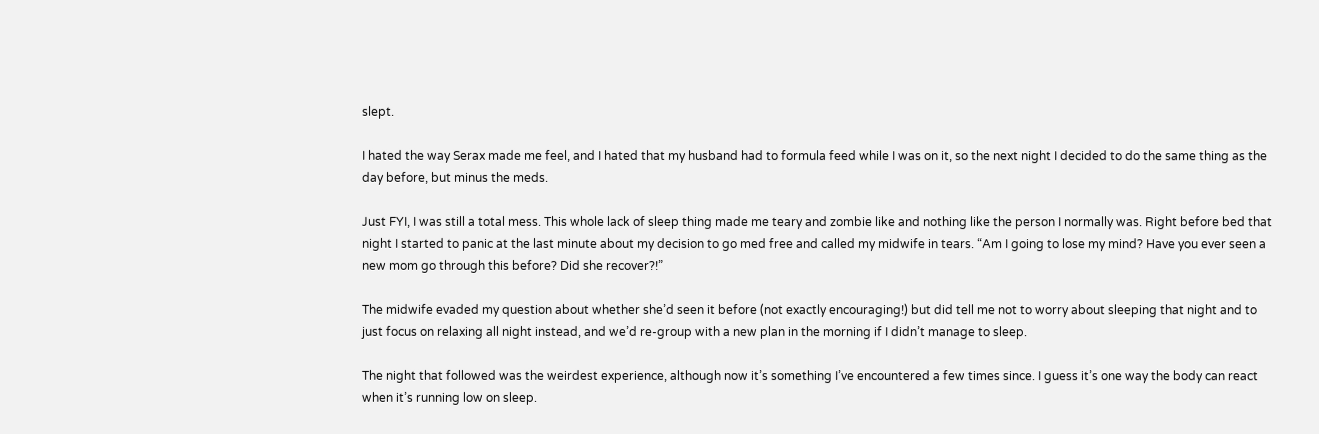slept.

I hated the way Serax made me feel, and I hated that my husband had to formula feed while I was on it, so the next night I decided to do the same thing as the day before, but minus the meds.

Just FYI, I was still a total mess. This whole lack of sleep thing made me teary and zombie like and nothing like the person I normally was. Right before bed that night I started to panic at the last minute about my decision to go med free and called my midwife in tears. “Am I going to lose my mind? Have you ever seen a new mom go through this before? Did she recover?!”

The midwife evaded my question about whether she’d seen it before (not exactly encouraging!) but did tell me not to worry about sleeping that night and to just focus on relaxing all night instead, and we’d re-group with a new plan in the morning if I didn’t manage to sleep.

The night that followed was the weirdest experience, although now it’s something I’ve encountered a few times since. I guess it’s one way the body can react when it’s running low on sleep.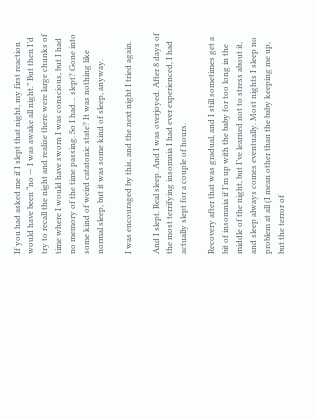If you had asked me if I slept that night, my first reaction would have been “no — I was awake all night.” But then I’d try to recall the night and realize there were large chunks of time where I would have sworn I was conscious, but I had no memory of the time passing. So I had… slept? Gone into some kind of weird catatonic state? It was nothing like normal sleep, but it was some kind of sleep, anyway.

I was encouraged by this, and the next night I tried again.

And I slept. Real sleep. And I was overjoyed. After 8 days of the most terrifying insomnia I had ever experienced, I had actually slept for a couple of hours.

Recovery after that was gradual, and I still sometimes get a bit of insomnia if I’m up with the baby for too long in the middle of the night, but I’ve learned not to stress about it, and sleep always comes eventually. Most nights I sleep no problem at all (I mean other than the baby keeping me up, but the terror of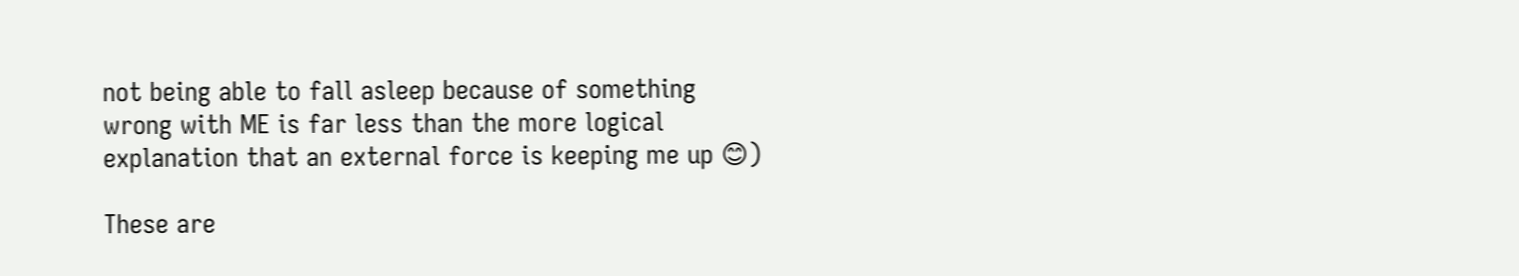not being able to fall asleep because of something wrong with ME is far less than the more logical explanation that an external force is keeping me up 😊)

These are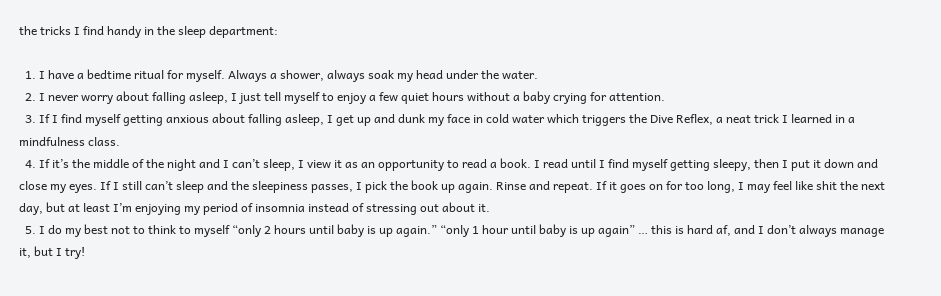the tricks I find handy in the sleep department:

  1. I have a bedtime ritual for myself. Always a shower, always soak my head under the water.
  2. I never worry about falling asleep, I just tell myself to enjoy a few quiet hours without a baby crying for attention.
  3. If I find myself getting anxious about falling asleep, I get up and dunk my face in cold water which triggers the Dive Reflex, a neat trick I learned in a mindfulness class.
  4. If it’s the middle of the night and I can’t sleep, I view it as an opportunity to read a book. I read until I find myself getting sleepy, then I put it down and close my eyes. If I still can’t sleep and the sleepiness passes, I pick the book up again. Rinse and repeat. If it goes on for too long, I may feel like shit the next day, but at least I’m enjoying my period of insomnia instead of stressing out about it.
  5. I do my best not to think to myself “only 2 hours until baby is up again.” “only 1 hour until baby is up again” … this is hard af, and I don’t always manage it, but I try!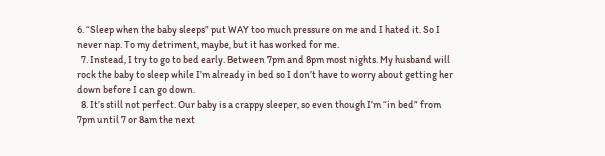6. “Sleep when the baby sleeps” put WAY too much pressure on me and I hated it. So I never nap. To my detriment, maybe, but it has worked for me.
  7. Instead, I try to go to bed early. Between 7pm and 8pm most nights. My husband will rock the baby to sleep while I’m already in bed so I don’t have to worry about getting her down before I can go down.
  8. It’s still not perfect. Our baby is a crappy sleeper, so even though I’m “in bed” from 7pm until 7 or 8am the next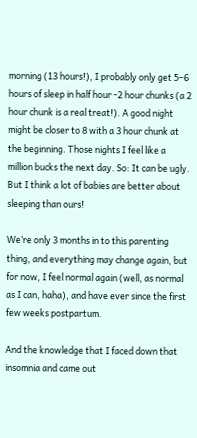morning (13 hours!), I probably only get 5–6 hours of sleep in half hour -2 hour chunks (a 2 hour chunk is a real treat!). A good night might be closer to 8 with a 3 hour chunk at the beginning. Those nights I feel like a million bucks the next day. So: It can be ugly. But I think a lot of babies are better about sleeping than ours!

We’re only 3 months in to this parenting thing, and everything may change again, but for now, I feel normal again (well, as normal as I can, haha), and have ever since the first few weeks postpartum.

And the knowledge that I faced down that insomnia and came out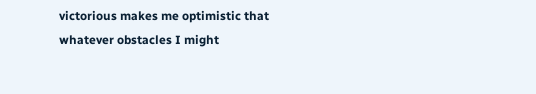victorious makes me optimistic that whatever obstacles I might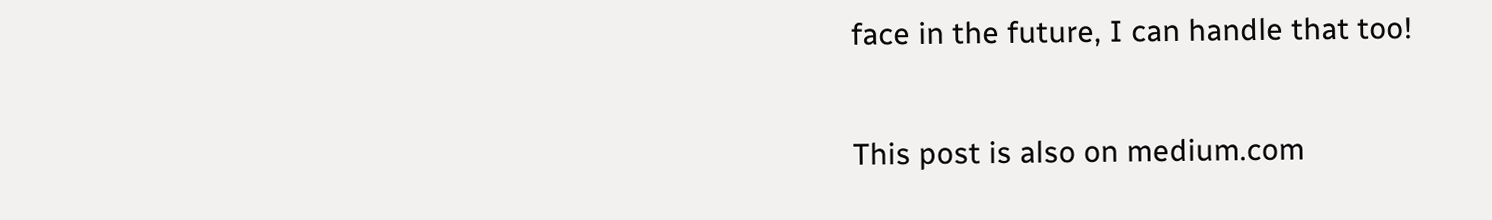face in the future, I can handle that too!

This post is also on medium.com